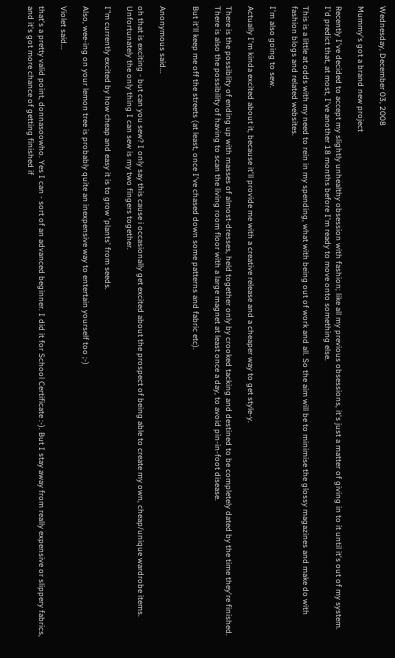Wednesday, December 03, 2008

Mummy's got a brand new project

Recently I've decided to accept my slightly unhealthy obsession with fashion; like all my previous obsessions, it's just a matter of giving in to it until it's out of my system. I'd predict that, at most, I've another 18 months before I'm ready to move onto something else.

This is a little at odds with my need to rein in my spending, what with being out of work and all. So the aim will be to minimise the glossy magazines and make do with fashion blogs and related websites.

I'm also going to sew.

Actually I'm kinda excited about it, because it'll provide me with a creative release and a cheaper way to get style-y.

There is the possiblity of ending up with masses of almost-dresses, held together only by crooked tacking and destined to be completely dated by the time they're finished. There is also the possibility of having to scan the living room floor with a large magnet at least once a day, to avoid pin-in-foot disease.

But it'll keep me off the streets (at least, once I've chased down some patterns and fabric etc).


Anonymous said...

oh that is exciting - but can you sew? I only say this cause i occasionally get excited about the prospect of being able to create my own, cheap/unique wardrobe items. Unfortunately the only thing I can sew is my two fingers together.

I"m currently excited by how cheap and easy it is to grow 'plants' from seeds.

Also, wee-ing on your lemon tree is probably quite an inexpensive way to entertain yourself too ;-)

Violet said...

that's a pretty valid point, donnasoowho. Yes I can - sort of an advanced beginner. I did it for School Certificate :-). But I stay away from really expensive or slippery fabrics, and it's got more chance of getting finished if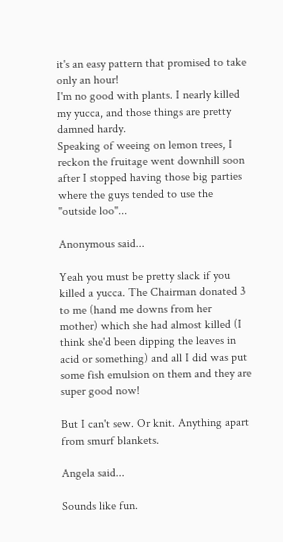it's an easy pattern that promised to take only an hour!
I'm no good with plants. I nearly killed my yucca, and those things are pretty damned hardy.
Speaking of weeing on lemon trees, I reckon the fruitage went downhill soon after I stopped having those big parties where the guys tended to use the "outside loo"...

Anonymous said...

Yeah you must be pretty slack if you killed a yucca. The Chairman donated 3 to me (hand me downs from her mother) which she had almost killed (I think she'd been dipping the leaves in acid or something) and all I did was put some fish emulsion on them and they are super good now!

But I can't sew. Or knit. Anything apart from smurf blankets.

Angela said...

Sounds like fun.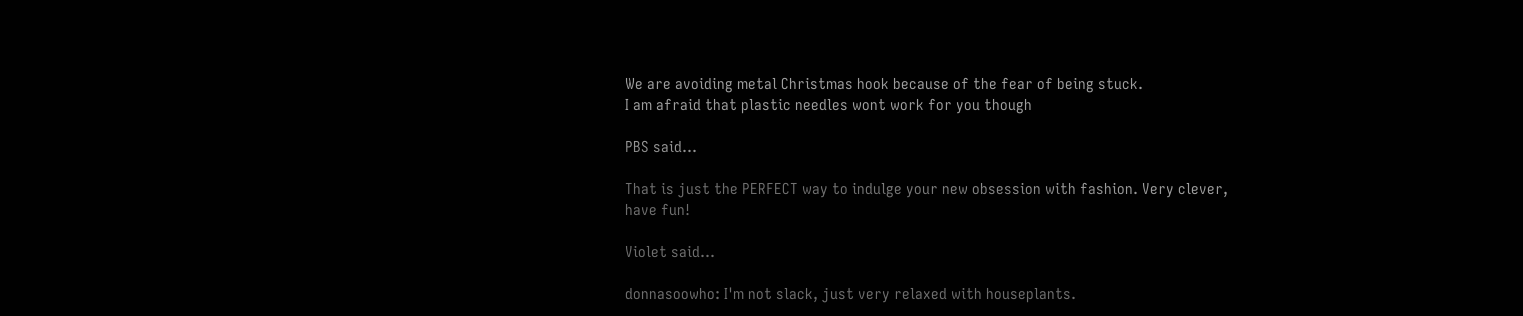We are avoiding metal Christmas hook because of the fear of being stuck.
I am afraid that plastic needles wont work for you though

PBS said...

That is just the PERFECT way to indulge your new obsession with fashion. Very clever, have fun!

Violet said...

donnasoowho: I'm not slack, just very relaxed with houseplants.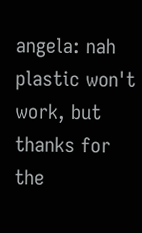angela: nah plastic won't work, but thanks for the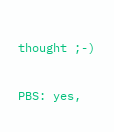thought ;-)

PBS: yes,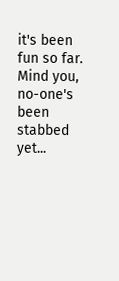it's been fun so far. Mind you, no-one's been stabbed yet...